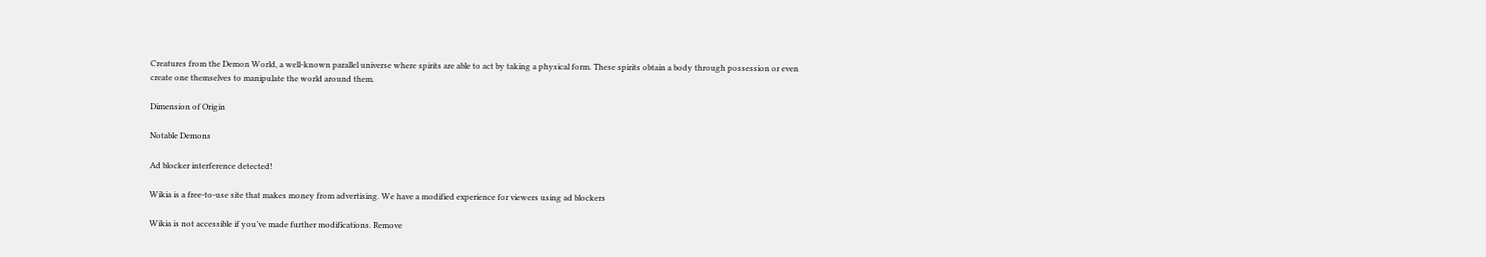Creatures from the Demon World, a well-known parallel universe where spirits are able to act by taking a physical form. These spirits obtain a body through possession or even create one themselves to manipulate the world around them.

Dimension of Origin

Notable Demons

Ad blocker interference detected!

Wikia is a free-to-use site that makes money from advertising. We have a modified experience for viewers using ad blockers

Wikia is not accessible if you’ve made further modifications. Remove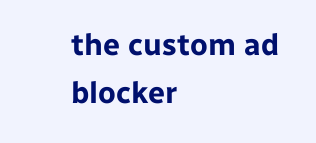the custom ad blocker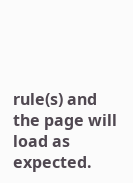rule(s) and the page will load as expected.